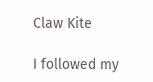Claw Kite

I followed my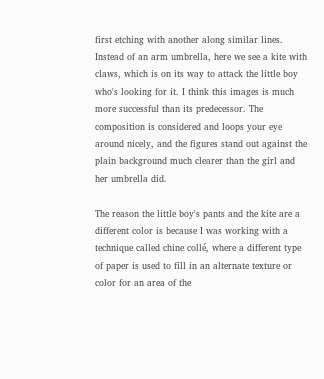first etching with another along similar lines. Instead of an arm umbrella, here we see a kite with claws, which is on its way to attack the little boy who's looking for it. I think this images is much more successful than its predecessor. The composition is considered and loops your eye around nicely, and the figures stand out against the plain background much clearer than the girl and her umbrella did.

The reason the little boy's pants and the kite are a different color is because I was working with a technique called chine collé, where a different type of paper is used to fill in an alternate texture or color for an area of the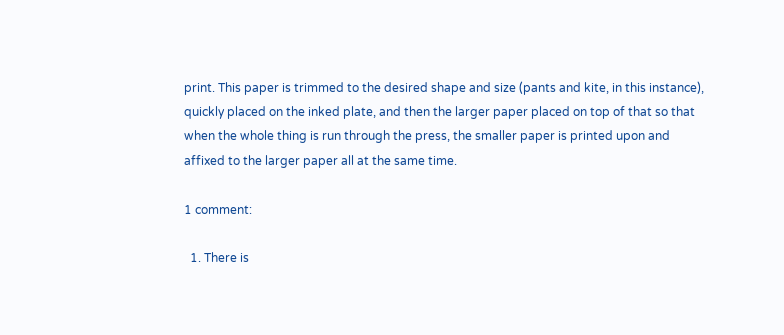print. This paper is trimmed to the desired shape and size (pants and kite, in this instance), quickly placed on the inked plate, and then the larger paper placed on top of that so that when the whole thing is run through the press, the smaller paper is printed upon and affixed to the larger paper all at the same time.

1 comment:

  1. There is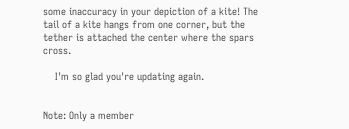some inaccuracy in your depiction of a kite! The tail of a kite hangs from one corner, but the tether is attached the center where the spars cross.

    I'm so glad you're updating again.


Note: Only a member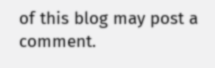of this blog may post a comment.